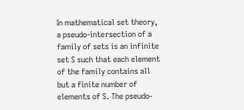In mathematical set theory, a pseudo-intersection of a family of sets is an infinite set S such that each element of the family contains all but a finite number of elements of S. The pseudo-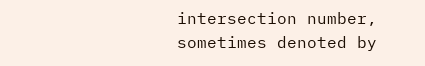intersection number, sometimes denoted by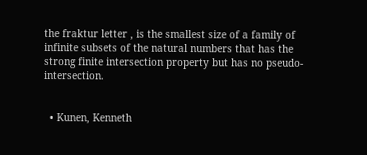the fraktur letter , is the smallest size of a family of infinite subsets of the natural numbers that has the strong finite intersection property but has no pseudo-intersection.


  • Kunen, Kenneth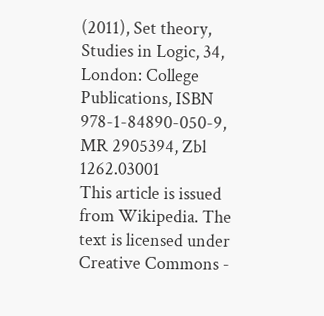(2011), Set theory, Studies in Logic, 34, London: College Publications, ISBN 978-1-84890-050-9, MR 2905394, Zbl 1262.03001
This article is issued from Wikipedia. The text is licensed under Creative Commons -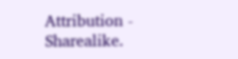Attribution - Sharealike.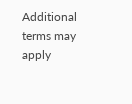Additional terms may apply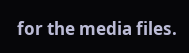for the media files.